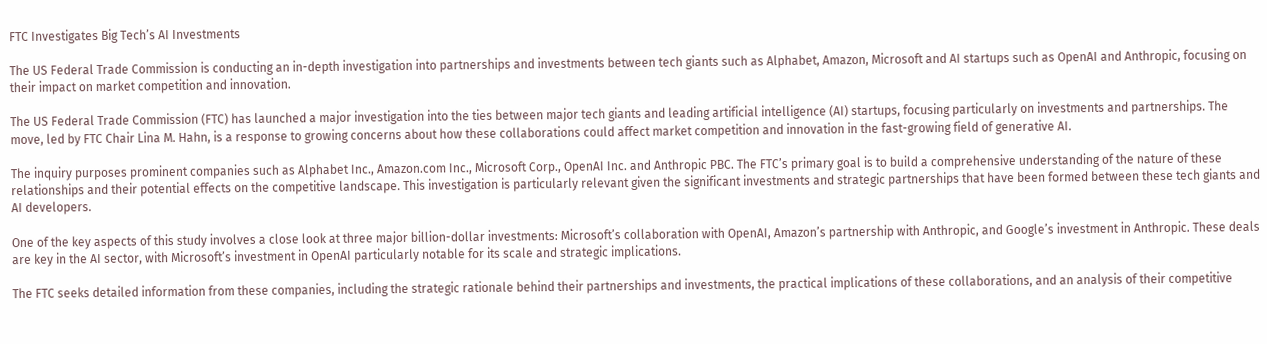FTC Investigates Big Tech’s AI Investments

The US Federal Trade Commission is conducting an in-depth investigation into partnerships and investments between tech giants such as Alphabet, Amazon, Microsoft and AI startups such as OpenAI and Anthropic, focusing on their impact on market competition and innovation.

The US Federal Trade Commission (FTC) has launched a major investigation into the ties between major tech giants and leading artificial intelligence (AI) startups, focusing particularly on investments and partnerships. The move, led by FTC Chair Lina M. Hahn, is a response to growing concerns about how these collaborations could affect market competition and innovation in the fast-growing field of generative AI.

The inquiry purposes prominent companies such as Alphabet Inc., Amazon.com Inc., Microsoft Corp., OpenAI Inc. and Anthropic PBC. The FTC’s primary goal is to build a comprehensive understanding of the nature of these relationships and their potential effects on the competitive landscape. This investigation is particularly relevant given the significant investments and strategic partnerships that have been formed between these tech giants and AI developers.

One of the key aspects of this study involves a close look at three major billion-dollar investments: Microsoft’s collaboration with OpenAI, Amazon’s partnership with Anthropic, and Google’s investment in Anthropic. These deals are key in the AI sector, with Microsoft’s investment in OpenAI particularly notable for its scale and strategic implications.

The FTC seeks detailed information from these companies, including the strategic rationale behind their partnerships and investments, the practical implications of these collaborations, and an analysis of their competitive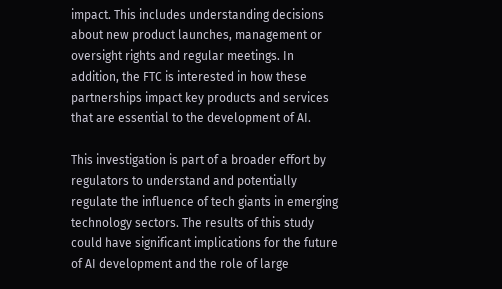impact. This includes understanding decisions about new product launches, management or oversight rights and regular meetings. In addition, the FTC is interested in how these partnerships impact key products and services that are essential to the development of AI.

This investigation is part of a broader effort by regulators to understand and potentially regulate the influence of tech giants in emerging technology sectors. The results of this study could have significant implications for the future of AI development and the role of large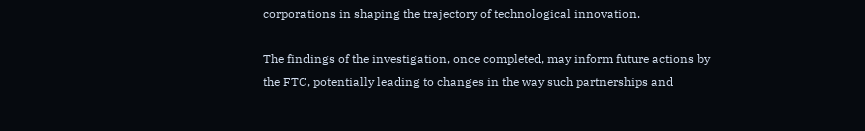corporations in shaping the trajectory of technological innovation.

The findings of the investigation, once completed, may inform future actions by the FTC, potentially leading to changes in the way such partnerships and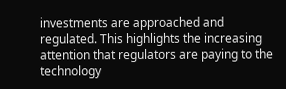investments are approached and regulated. This highlights the increasing attention that regulators are paying to the technology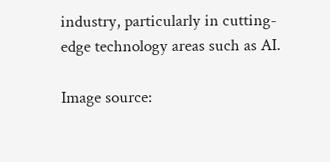industry, particularly in cutting-edge technology areas such as AI.

Image source: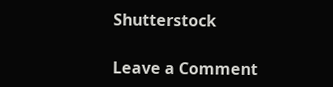Shutterstock

Leave a Comment